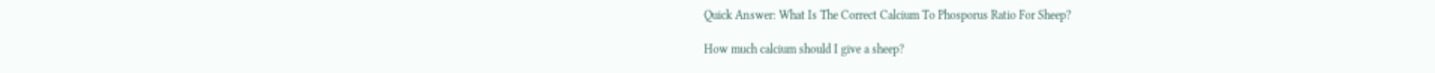Quick Answer: What Is The Correct Calcium To Phosporus Ratio For Sheep?

How much calcium should I give a sheep?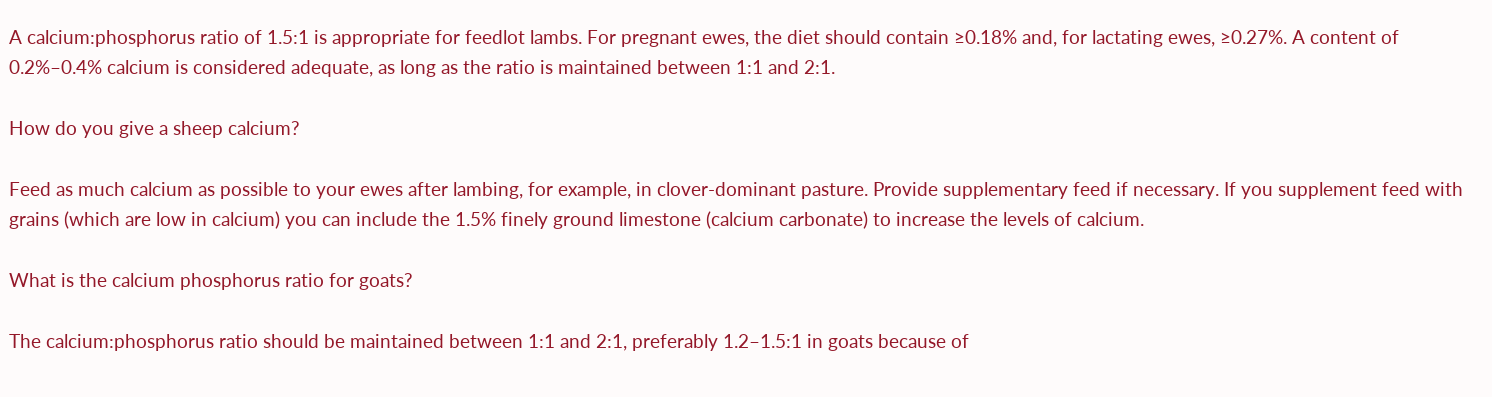A calcium:phosphorus ratio of 1.5:1 is appropriate for feedlot lambs. For pregnant ewes, the diet should contain ≥0.18% and, for lactating ewes, ≥0.27%. A content of 0.2%–0.4% calcium is considered adequate, as long as the ratio is maintained between 1:1 and 2:1.

How do you give a sheep calcium?

Feed as much calcium as possible to your ewes after lambing, for example, in clover-dominant pasture. Provide supplementary feed if necessary. If you supplement feed with grains (which are low in calcium) you can include the 1.5% finely ground limestone (calcium carbonate) to increase the levels of calcium.

What is the calcium phosphorus ratio for goats?

The calcium:phosphorus ratio should be maintained between 1:1 and 2:1, preferably 1.2–1.5:1 in goats because of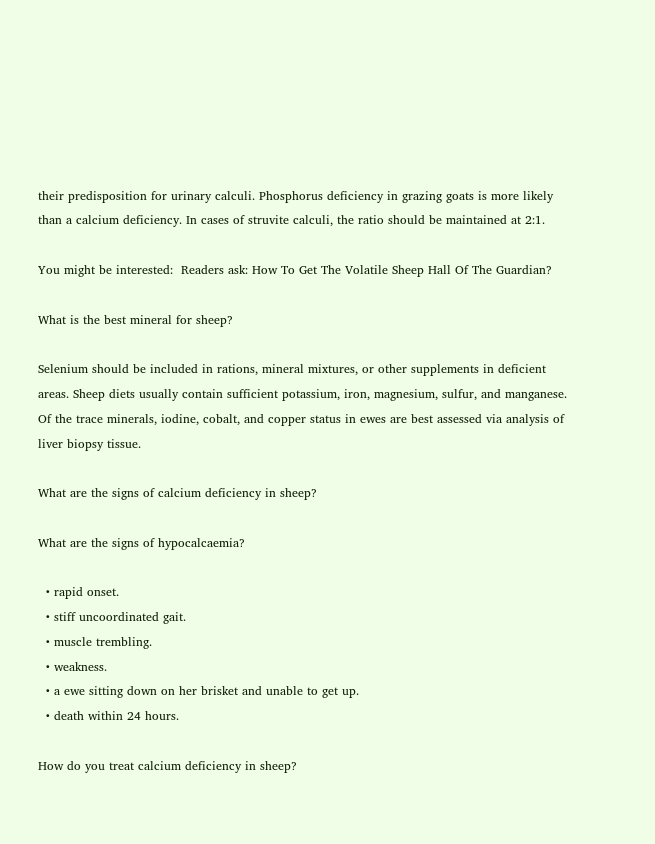their predisposition for urinary calculi. Phosphorus deficiency in grazing goats is more likely than a calcium deficiency. In cases of struvite calculi, the ratio should be maintained at 2:1.

You might be interested:  Readers ask: How To Get The Volatile Sheep Hall Of The Guardian?

What is the best mineral for sheep?

Selenium should be included in rations, mineral mixtures, or other supplements in deficient areas. Sheep diets usually contain sufficient potassium, iron, magnesium, sulfur, and manganese. Of the trace minerals, iodine, cobalt, and copper status in ewes are best assessed via analysis of liver biopsy tissue.

What are the signs of calcium deficiency in sheep?

What are the signs of hypocalcaemia?

  • rapid onset.
  • stiff uncoordinated gait.
  • muscle trembling.
  • weakness.
  • a ewe sitting down on her brisket and unable to get up.
  • death within 24 hours.

How do you treat calcium deficiency in sheep?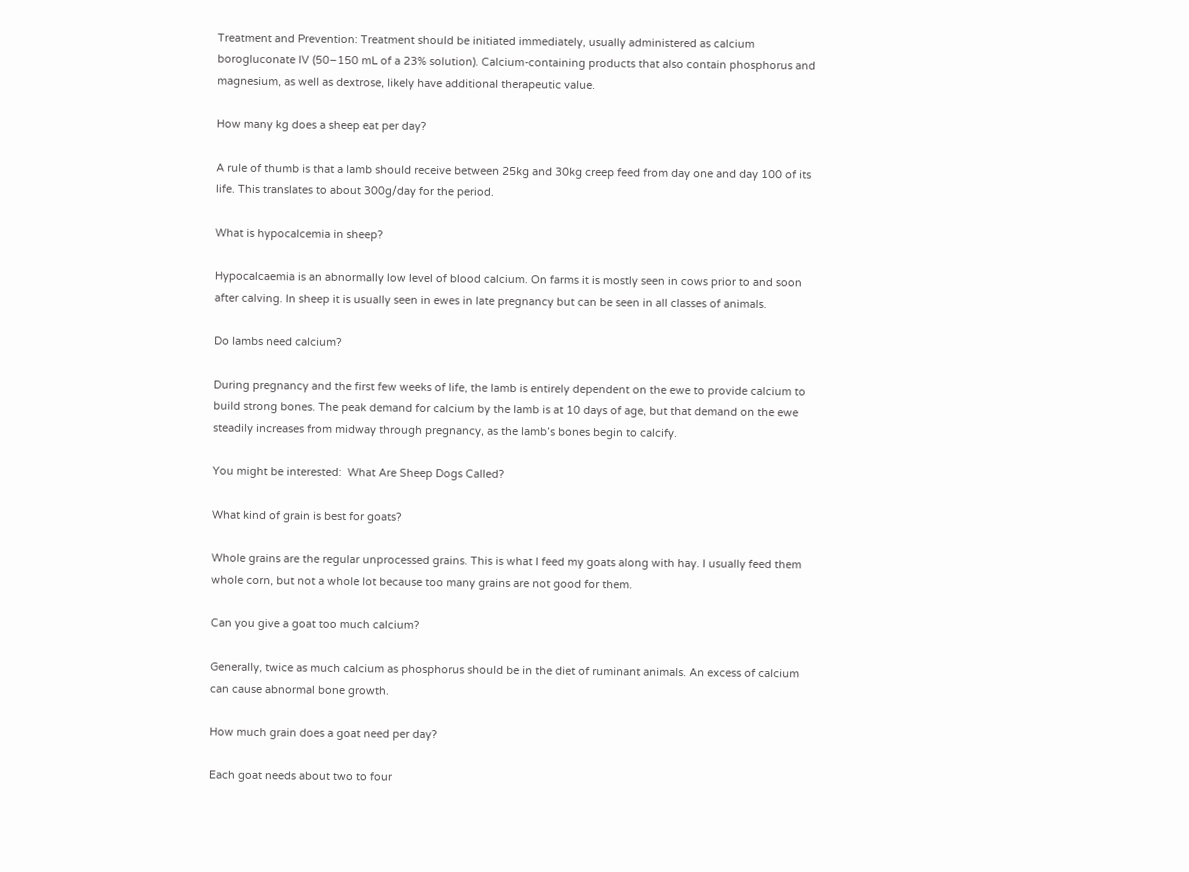Treatment and Prevention: Treatment should be initiated immediately, usually administered as calcium borogluconate IV (50–150 mL of a 23% solution). Calcium-containing products that also contain phosphorus and magnesium, as well as dextrose, likely have additional therapeutic value.

How many kg does a sheep eat per day?

A rule of thumb is that a lamb should receive between 25kg and 30kg creep feed from day one and day 100 of its life. This translates to about 300g/day for the period.

What is hypocalcemia in sheep?

Hypocalcaemia is an abnormally low level of blood calcium. On farms it is mostly seen in cows prior to and soon after calving. In sheep it is usually seen in ewes in late pregnancy but can be seen in all classes of animals.

Do lambs need calcium?

During pregnancy and the first few weeks of life, the lamb is entirely dependent on the ewe to provide calcium to build strong bones. The peak demand for calcium by the lamb is at 10 days of age, but that demand on the ewe steadily increases from midway through pregnancy, as the lamb’s bones begin to calcify.

You might be interested:  What Are Sheep Dogs Called?

What kind of grain is best for goats?

Whole grains are the regular unprocessed grains. This is what I feed my goats along with hay. I usually feed them whole corn, but not a whole lot because too many grains are not good for them.

Can you give a goat too much calcium?

Generally, twice as much calcium as phosphorus should be in the diet of ruminant animals. An excess of calcium can cause abnormal bone growth.

How much grain does a goat need per day?

Each goat needs about two to four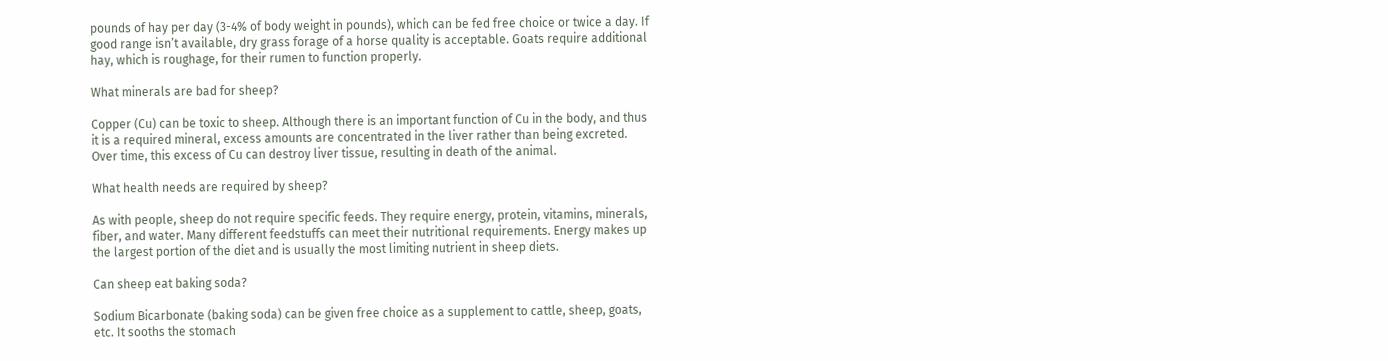pounds of hay per day (3-4% of body weight in pounds), which can be fed free choice or twice a day. If good range isn’t available, dry grass forage of a horse quality is acceptable. Goats require additional hay, which is roughage, for their rumen to function properly.

What minerals are bad for sheep?

Copper (Cu) can be toxic to sheep. Although there is an important function of Cu in the body, and thus it is a required mineral, excess amounts are concentrated in the liver rather than being excreted. Over time, this excess of Cu can destroy liver tissue, resulting in death of the animal.

What health needs are required by sheep?

As with people, sheep do not require specific feeds. They require energy, protein, vitamins, minerals, fiber, and water. Many different feedstuffs can meet their nutritional requirements. Energy makes up the largest portion of the diet and is usually the most limiting nutrient in sheep diets.

Can sheep eat baking soda?

Sodium Bicarbonate (baking soda) can be given free choice as a supplement to cattle, sheep, goats, etc. It sooths the stomach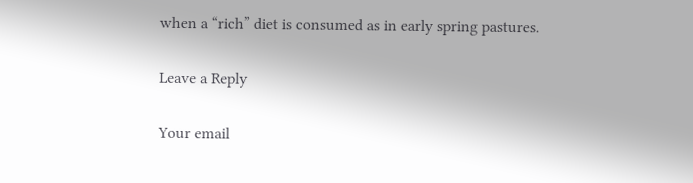when a “rich” diet is consumed as in early spring pastures.

Leave a Reply

Your email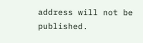address will not be published.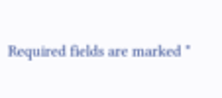Required fields are marked *